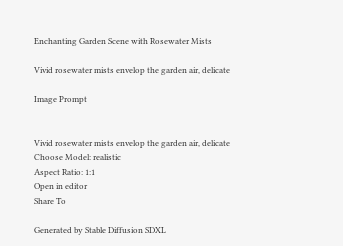Enchanting Garden Scene with Rosewater Mists

Vivid rosewater mists envelop the garden air, delicate

Image Prompt


Vivid rosewater mists envelop the garden air, delicate
Choose Model: realistic
Aspect Ratio: 1:1
Open in editor
Share To

Generated by Stable Diffusion SDXL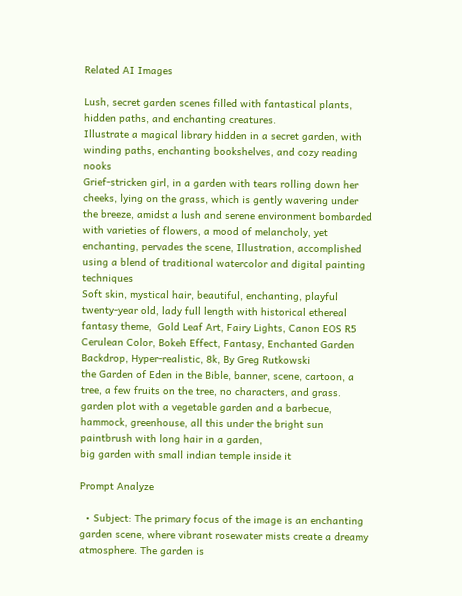Related AI Images

Lush, secret garden scenes filled with fantastical plants, hidden paths, and enchanting creatures.
Illustrate a magical library hidden in a secret garden, with winding paths, enchanting bookshelves, and cozy reading nooks
Grief-stricken girl, in a garden with tears rolling down her cheeks, lying on the grass, which is gently wavering under the breeze, amidst a lush and serene environment bombarded with varieties of flowers, a mood of melancholy, yet enchanting, pervades the scene, Illustration, accomplished using a blend of traditional watercolor and digital painting techniques
Soft skin, mystical hair, beautiful, enchanting, playful twenty-year old, lady full length with historical ethereal fantasy theme,  Gold Leaf Art, Fairy Lights, Canon EOS R5 Cerulean Color, Bokeh Effect, Fantasy, Enchanted Garden Backdrop, Hyper-realistic, 8k, By Greg Rutkowski
the Garden of Eden in the Bible, banner, scene, cartoon, a tree, a few fruits on the tree, no characters, and grass.
garden plot with a vegetable garden and a barbecue, hammock, greenhouse, all this under the bright sun
paintbrush with long hair in a garden,
big garden with small indian temple inside it

Prompt Analyze

  • Subject: The primary focus of the image is an enchanting garden scene, where vibrant rosewater mists create a dreamy atmosphere. The garden is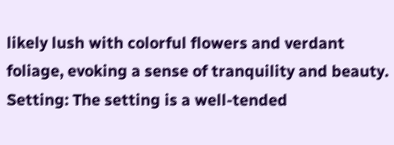likely lush with colorful flowers and verdant foliage, evoking a sense of tranquility and beauty. Setting: The setting is a well-tended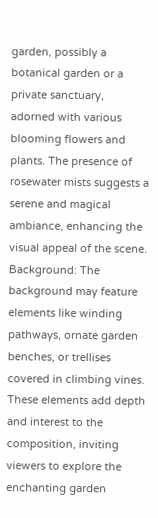garden, possibly a botanical garden or a private sanctuary, adorned with various blooming flowers and plants. The presence of rosewater mists suggests a serene and magical ambiance, enhancing the visual appeal of the scene. Background: The background may feature elements like winding pathways, ornate garden benches, or trellises covered in climbing vines. These elements add depth and interest to the composition, inviting viewers to explore the enchanting garden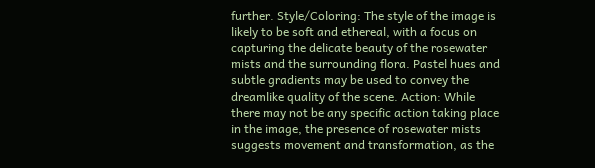further. Style/Coloring: The style of the image is likely to be soft and ethereal, with a focus on capturing the delicate beauty of the rosewater mists and the surrounding flora. Pastel hues and subtle gradients may be used to convey the dreamlike quality of the scene. Action: While there may not be any specific action taking place in the image, the presence of rosewater mists suggests movement and transformation, as the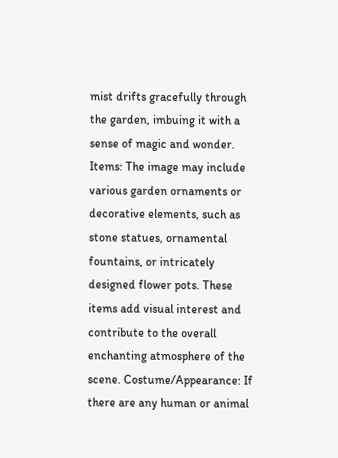mist drifts gracefully through the garden, imbuing it with a sense of magic and wonder. Items: The image may include various garden ornaments or decorative elements, such as stone statues, ornamental fountains, or intricately designed flower pots. These items add visual interest and contribute to the overall enchanting atmosphere of the scene. Costume/Appearance: If there are any human or animal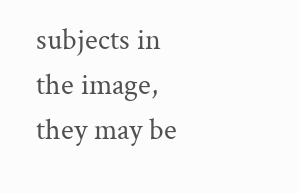subjects in the image, they may be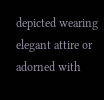depicted wearing elegant attire or adorned with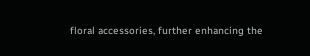floral accessories, further enhancing the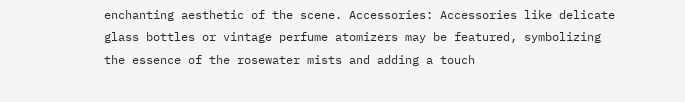enchanting aesthetic of the scene. Accessories: Accessories like delicate glass bottles or vintage perfume atomizers may be featured, symbolizing the essence of the rosewater mists and adding a touch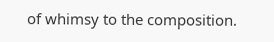of whimsy to the composition.